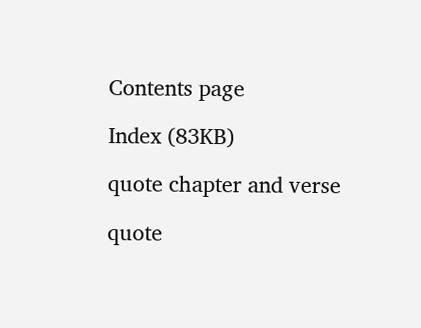Contents page

Index (83KB)

quote chapter and verse

quote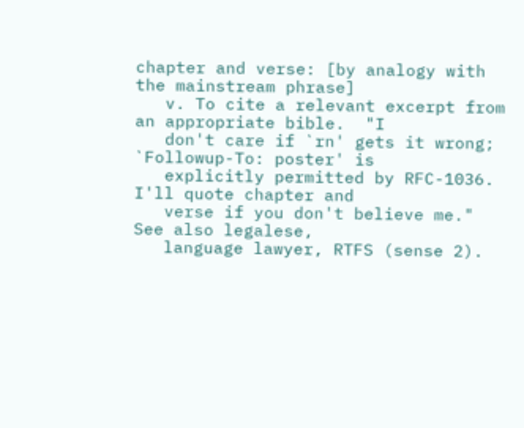chapter and verse: [by analogy with the mainstream phrase]
   v. To cite a relevant excerpt from an appropriate bible.  "I
   don't care if `rn' gets it wrong; `Followup-To: poster' is
   explicitly permitted by RFC-1036.  I'll quote chapter and
   verse if you don't believe me."  See also legalese,
   language lawyer, RTFS (sense 2).